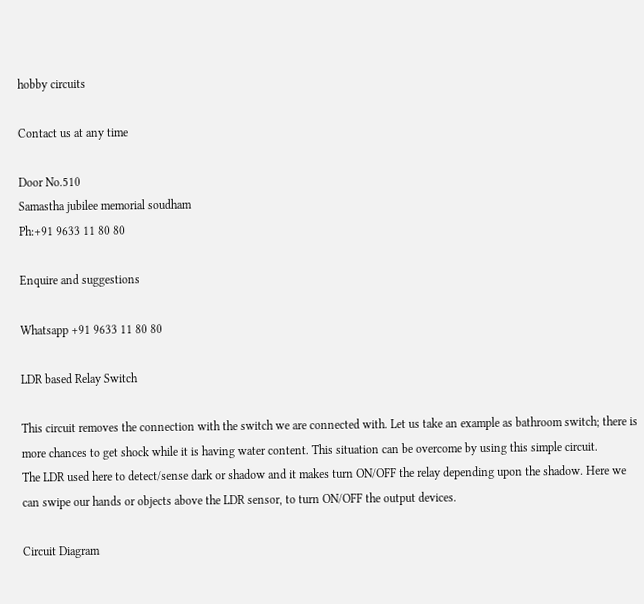hobby circuits

Contact us at any time

Door No.510
Samastha jubilee memorial soudham
Ph:+91 9633 11 80 80

Enquire and suggestions

Whatsapp +91 9633 11 80 80

LDR based Relay Switch

This circuit removes the connection with the switch we are connected with. Let us take an example as bathroom switch; there is more chances to get shock while it is having water content. This situation can be overcome by using this simple circuit.
The LDR used here to detect/sense dark or shadow and it makes turn ON/OFF the relay depending upon the shadow. Here we can swipe our hands or objects above the LDR sensor, to turn ON/OFF the output devices.

Circuit Diagram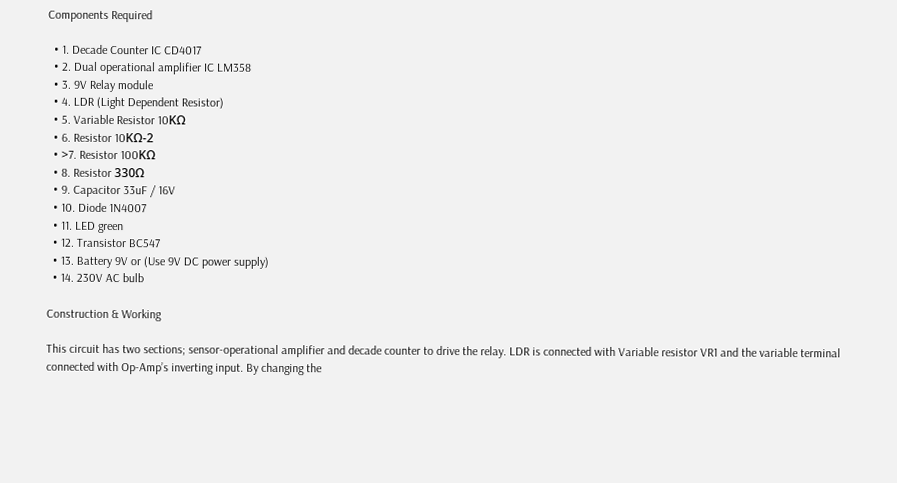Components Required

  • 1. Decade Counter IC CD4017
  • 2. Dual operational amplifier IC LM358
  • 3. 9V Relay module
  • 4. LDR (Light Dependent Resistor)
  • 5. Variable Resistor 10KΩ
  • 6. Resistor 10KΩ-2
  • >7. Resistor 100KΩ
  • 8. Resistor 330Ω
  • 9. Capacitor 33uF / 16V
  • 10. Diode 1N4007
  • 11. LED green
  • 12. Transistor BC547
  • 13. Battery 9V or (Use 9V DC power supply)
  • 14. 230V AC bulb

Construction & Working

This circuit has two sections; sensor-operational amplifier and decade counter to drive the relay. LDR is connected with Variable resistor VR1 and the variable terminal connected with Op-Amp’s inverting input. By changing the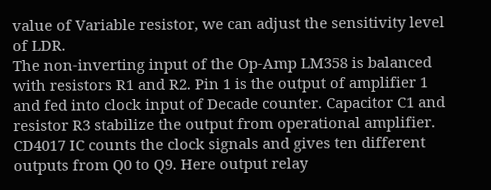value of Variable resistor, we can adjust the sensitivity level of LDR.
The non-inverting input of the Op-Amp LM358 is balanced with resistors R1 and R2. Pin 1 is the output of amplifier 1 and fed into clock input of Decade counter. Capacitor C1 and resistor R3 stabilize the output from operational amplifier.
CD4017 IC counts the clock signals and gives ten different outputs from Q0 to Q9. Here output relay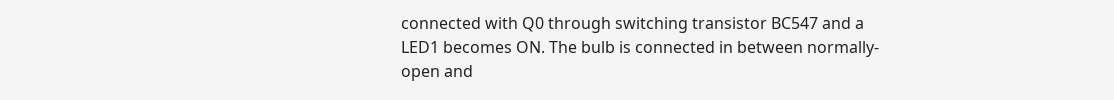connected with Q0 through switching transistor BC547 and a LED1 becomes ON. The bulb is connected in between normally-open and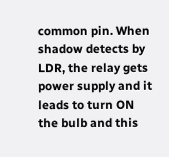common pin. When shadow detects by LDR, the relay gets power supply and it leads to turn ON the bulb and this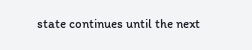state continues until the next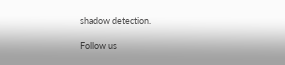shadow detection.

Follow us